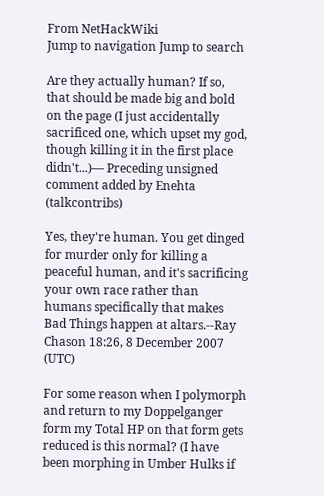From NetHackWiki
Jump to navigation Jump to search

Are they actually human? If so, that should be made big and bold on the page (I just accidentally sacrificed one, which upset my god, though killing it in the first place didn't...)— Preceding unsigned comment added by Enehta (talkcontribs)

Yes, they're human. You get dinged for murder only for killing a peaceful human, and it's sacrificing your own race rather than humans specifically that makes Bad Things happen at altars.--Ray Chason 18:26, 8 December 2007 (UTC)

For some reason when I polymorph and return to my Doppelganger form my Total HP on that form gets reduced is this normal? (I have been morphing in Umber Hulks if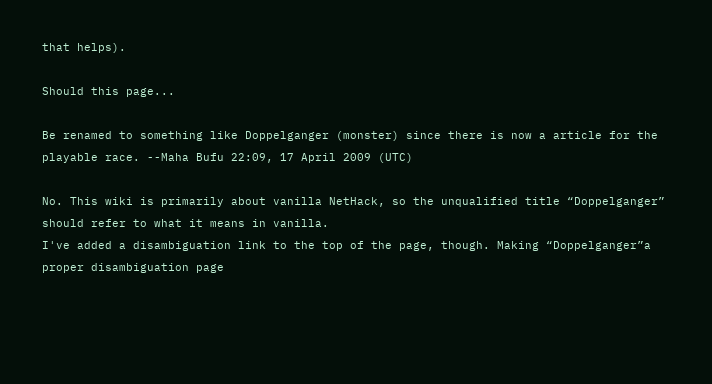that helps).

Should this page...

Be renamed to something like Doppelganger (monster) since there is now a article for the playable race. --Maha Bufu 22:09, 17 April 2009 (UTC)

No. This wiki is primarily about vanilla NetHack, so the unqualified title “Doppelganger” should refer to what it means in vanilla.
I've added a disambiguation link to the top of the page, though. Making “Doppelganger”a proper disambiguation page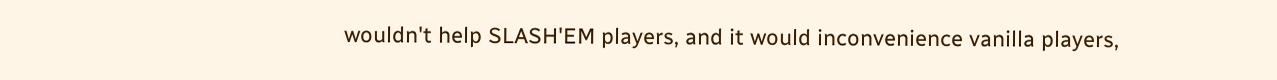wouldn't help SLASH'EM players, and it would inconvenience vanilla players,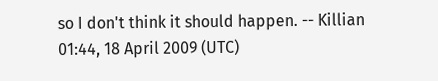so I don't think it should happen. -- Killian 01:44, 18 April 2009 (UTC)